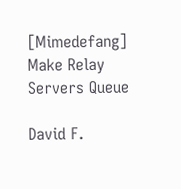[Mimedefang] Make Relay Servers Queue

David F.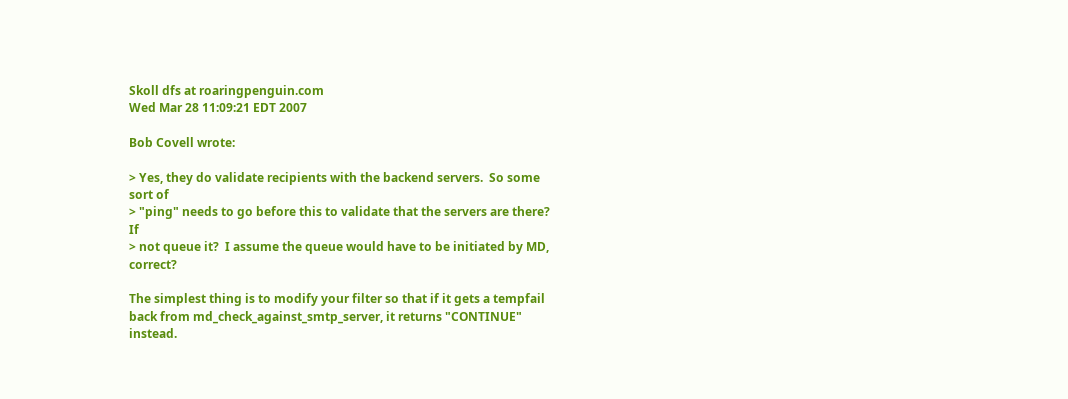Skoll dfs at roaringpenguin.com
Wed Mar 28 11:09:21 EDT 2007

Bob Covell wrote:

> Yes, they do validate recipients with the backend servers.  So some sort of
> "ping" needs to go before this to validate that the servers are there?  If
> not queue it?  I assume the queue would have to be initiated by MD, correct?

The simplest thing is to modify your filter so that if it gets a tempfail
back from md_check_against_smtp_server, it returns "CONTINUE" instead.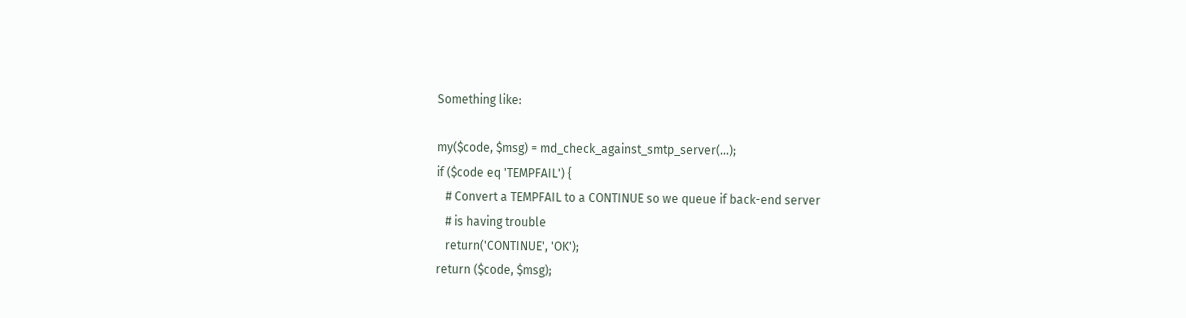Something like:

my($code, $msg) = md_check_against_smtp_server(...);
if ($code eq 'TEMPFAIL') {
   # Convert a TEMPFAIL to a CONTINUE so we queue if back-end server
   # is having trouble
   return('CONTINUE', 'OK');
return ($code, $msg);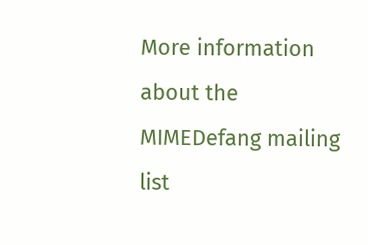More information about the MIMEDefang mailing list